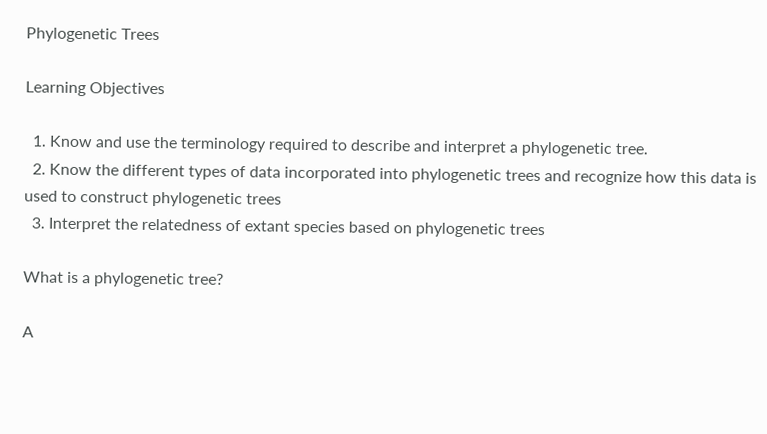Phylogenetic Trees

Learning Objectives

  1. Know and use the terminology required to describe and interpret a phylogenetic tree.
  2. Know the different types of data incorporated into phylogenetic trees and recognize how this data is used to construct phylogenetic trees
  3. Interpret the relatedness of extant species based on phylogenetic trees

What is a phylogenetic tree?

A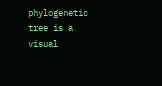phylogenetic tree is a visual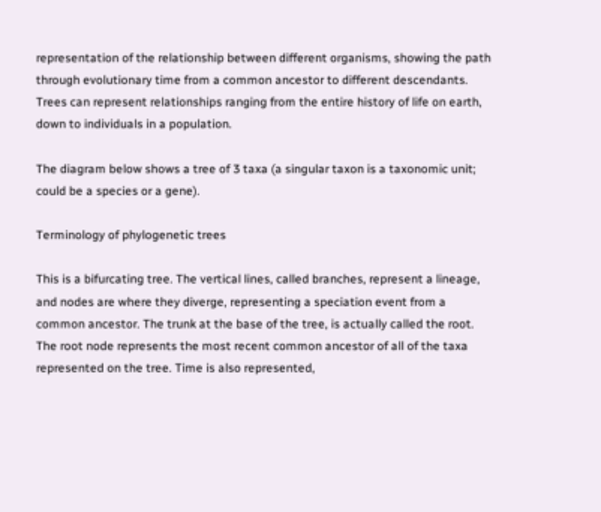representation of the relationship between different organisms, showing the path through evolutionary time from a common ancestor to different descendants.  Trees can represent relationships ranging from the entire history of life on earth, down to individuals in a population.

The diagram below shows a tree of 3 taxa (a singular taxon is a taxonomic unit; could be a species or a gene).

Terminology of phylogenetic trees

This is a bifurcating tree. The vertical lines, called branches, represent a lineage, and nodes are where they diverge, representing a speciation event from a common ancestor. The trunk at the base of the tree, is actually called the root. The root node represents the most recent common ancestor of all of the taxa represented on the tree. Time is also represented,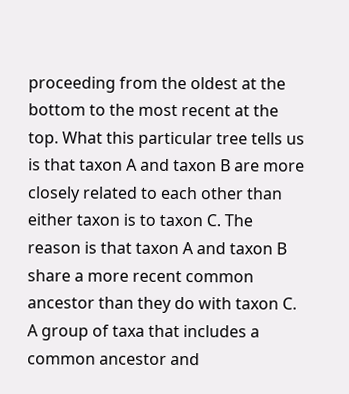proceeding from the oldest at the bottom to the most recent at the top. What this particular tree tells us is that taxon A and taxon B are more closely related to each other than either taxon is to taxon C. The reason is that taxon A and taxon B share a more recent common ancestor than they do with taxon C. A group of taxa that includes a common ancestor and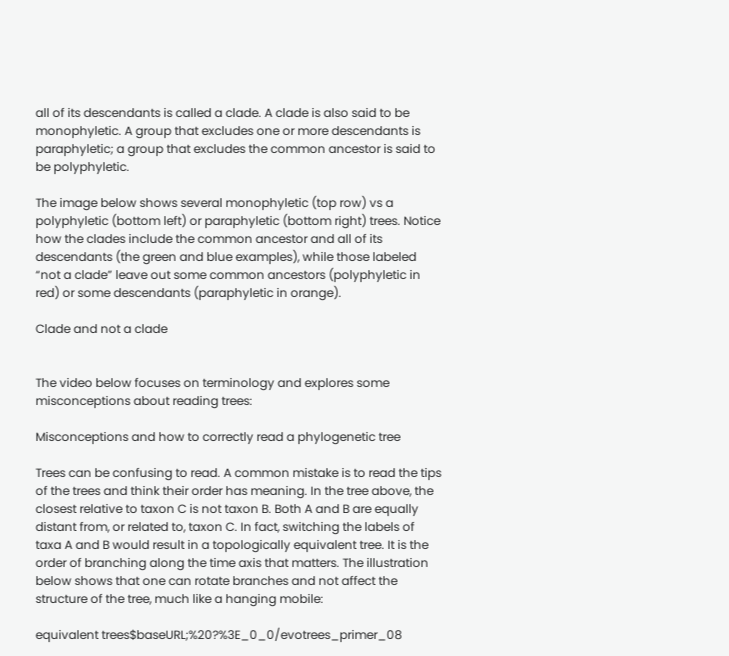all of its descendants is called a clade. A clade is also said to be monophyletic. A group that excludes one or more descendants is paraphyletic; a group that excludes the common ancestor is said to be polyphyletic.

The image below shows several monophyletic (top row) vs a polyphyletic (bottom left) or paraphyletic (bottom right) trees. Notice how the clades include the common ancestor and all of its descendants (the green and blue examples), while those labeled “not a clade” leave out some common ancestors (polyphyletic in red) or some descendants (paraphyletic in orange).

Clade and not a clade


The video below focuses on terminology and explores some misconceptions about reading trees:

Misconceptions and how to correctly read a phylogenetic tree

Trees can be confusing to read. A common mistake is to read the tips of the trees and think their order has meaning. In the tree above, the closest relative to taxon C is not taxon B. Both A and B are equally distant from, or related to, taxon C. In fact, switching the labels of taxa A and B would result in a topologically equivalent tree. It is the order of branching along the time axis that matters. The illustration below shows that one can rotate branches and not affect the structure of the tree, much like a hanging mobile:

equivalent trees$baseURL;%20?%3E_0_0/evotrees_primer_08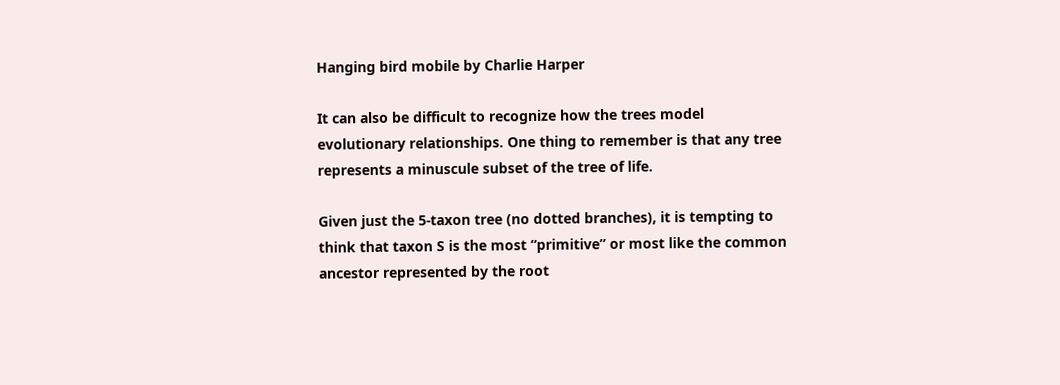Hanging bird mobile by Charlie Harper

It can also be difficult to recognize how the trees model evolutionary relationships. One thing to remember is that any tree represents a minuscule subset of the tree of life.

Given just the 5-taxon tree (no dotted branches), it is tempting to think that taxon S is the most “primitive” or most like the common ancestor represented by the root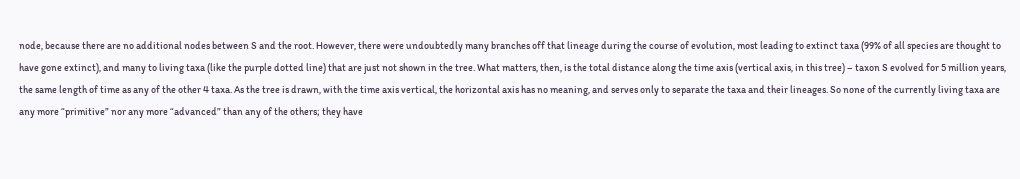node, because there are no additional nodes between S and the root. However, there were undoubtedly many branches off that lineage during the course of evolution, most leading to extinct taxa (99% of all species are thought to have gone extinct), and many to living taxa (like the purple dotted line) that are just not shown in the tree. What matters, then, is the total distance along the time axis (vertical axis, in this tree) – taxon S evolved for 5 million years, the same length of time as any of the other 4 taxa. As the tree is drawn, with the time axis vertical, the horizontal axis has no meaning, and serves only to separate the taxa and their lineages. So none of the currently living taxa are any more “primitive” nor any more “advanced” than any of the others; they have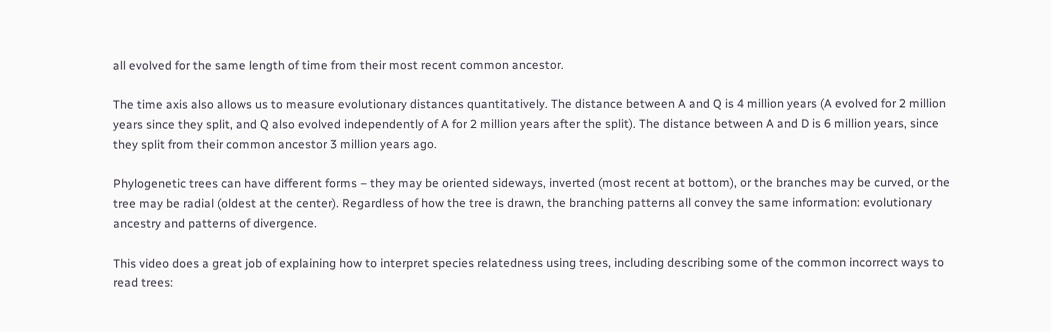all evolved for the same length of time from their most recent common ancestor.

The time axis also allows us to measure evolutionary distances quantitatively. The distance between A and Q is 4 million years (A evolved for 2 million years since they split, and Q also evolved independently of A for 2 million years after the split). The distance between A and D is 6 million years, since they split from their common ancestor 3 million years ago.

Phylogenetic trees can have different forms – they may be oriented sideways, inverted (most recent at bottom), or the branches may be curved, or the tree may be radial (oldest at the center). Regardless of how the tree is drawn, the branching patterns all convey the same information: evolutionary ancestry and patterns of divergence.

This video does a great job of explaining how to interpret species relatedness using trees, including describing some of the common incorrect ways to read trees: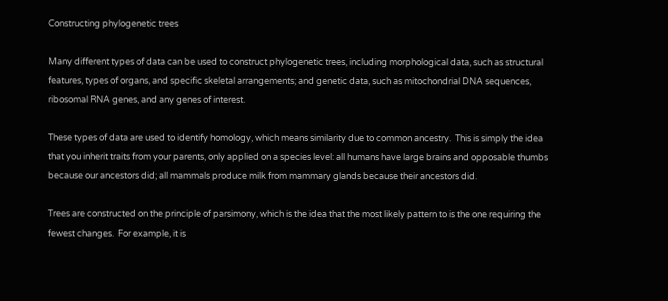Constructing phylogenetic trees

Many different types of data can be used to construct phylogenetic trees, including morphological data, such as structural features, types of organs, and specific skeletal arrangements; and genetic data, such as mitochondrial DNA sequences, ribosomal RNA genes, and any genes of interest.

These types of data are used to identify homology, which means similarity due to common ancestry.  This is simply the idea that you inherit traits from your parents, only applied on a species level: all humans have large brains and opposable thumbs because our ancestors did; all mammals produce milk from mammary glands because their ancestors did.

Trees are constructed on the principle of parsimony, which is the idea that the most likely pattern to is the one requiring the fewest changes.  For example, it is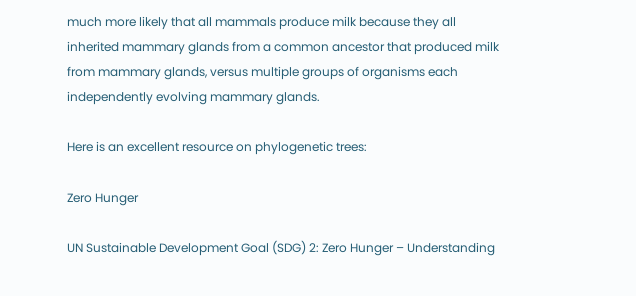much more likely that all mammals produce milk because they all inherited mammary glands from a common ancestor that produced milk from mammary glands, versus multiple groups of organisms each independently evolving mammary glands.

Here is an excellent resource on phylogenetic trees:

Zero Hunger

UN Sustainable Development Goal (SDG) 2: Zero Hunger – Understanding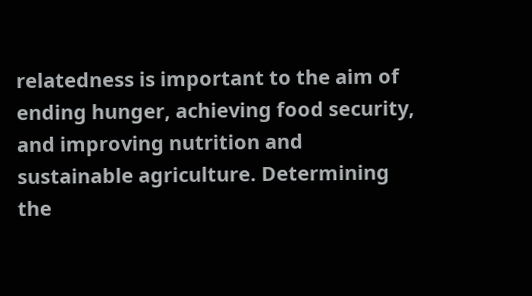relatedness is important to the aim of ending hunger, achieving food security, and improving nutrition and sustainable agriculture. Determining the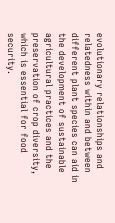evolutionary relationships and relatedness within and between different plant species can aid in the development of sustainable agricultural practices and the preservation of crop diversity, which is essential for food security.